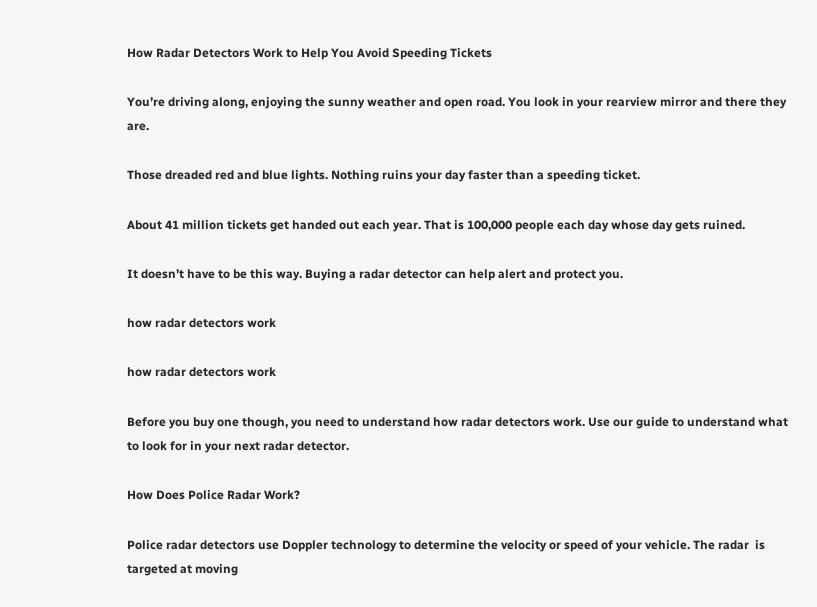How Radar Detectors Work to Help You Avoid Speeding Tickets

You’re driving along, enjoying the sunny weather and open road. You look in your rearview mirror and there they are.

Those dreaded red and blue lights. Nothing ruins your day faster than a speeding ticket.

About 41 million tickets get handed out each year. That is 100,000 people each day whose day gets ruined.

It doesn’t have to be this way. Buying a radar detector can help alert and protect you.

how radar detectors work

how radar detectors work

Before you buy one though, you need to understand how radar detectors work. Use our guide to understand what to look for in your next radar detector.

How Does Police Radar Work?

Police radar detectors use Doppler technology to determine the velocity or speed of your vehicle. The radar  is targeted at moving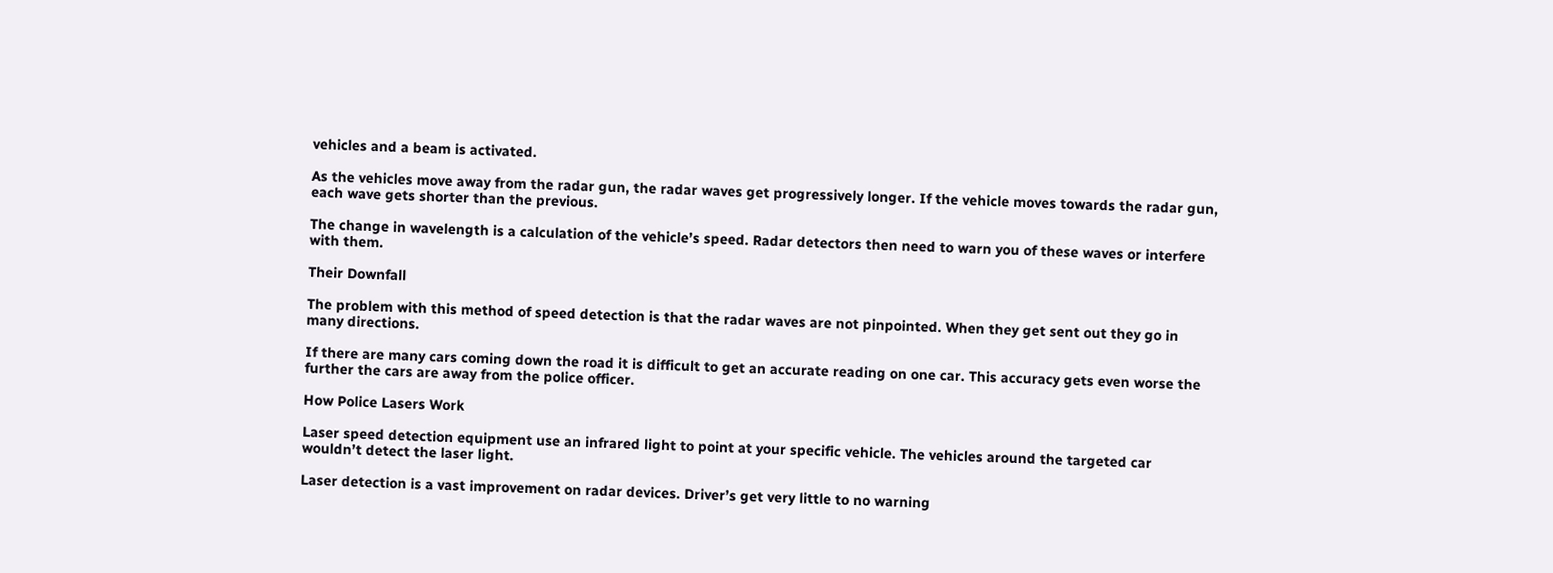vehicles and a beam is activated.

As the vehicles move away from the radar gun, the radar waves get progressively longer. If the vehicle moves towards the radar gun, each wave gets shorter than the previous.

The change in wavelength is a calculation of the vehicle’s speed. Radar detectors then need to warn you of these waves or interfere with them.

Their Downfall

The problem with this method of speed detection is that the radar waves are not pinpointed. When they get sent out they go in many directions.

If there are many cars coming down the road it is difficult to get an accurate reading on one car. This accuracy gets even worse the further the cars are away from the police officer.

How Police Lasers Work

Laser speed detection equipment use an infrared light to point at your specific vehicle. The vehicles around the targeted car wouldn’t detect the laser light.

Laser detection is a vast improvement on radar devices. Driver’s get very little to no warning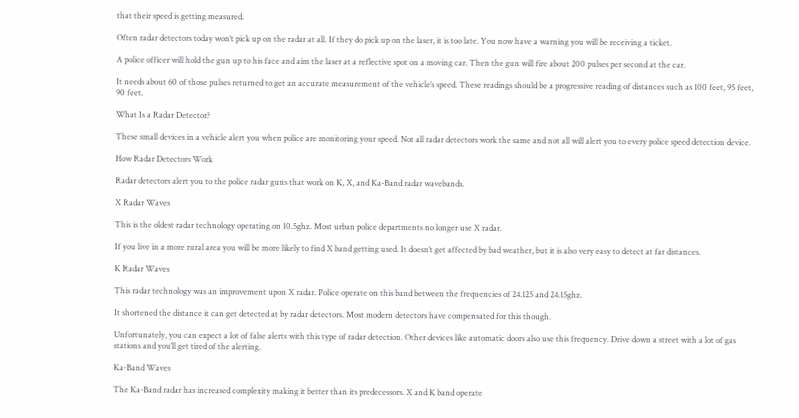that their speed is getting measured.

Often radar detectors today won’t pick up on the radar at all. If they do pick up on the laser, it is too late. You now have a warning you will be receiving a ticket.

A police officer will hold the gun up to his face and aim the laser at a reflective spot on a moving car. Then the gun will fire about 200 pulses per second at the car.

It needs about 60 of those pulses returned to get an accurate measurement of the vehicle’s speed. These readings should be a progressive reading of distances such as 100 feet, 95 feet, 90 feet.

What Is a Radar Detector?

These small devices in a vehicle alert you when police are monitoring your speed. Not all radar detectors work the same and not all will alert you to every police speed detection device.

How Radar Detectors Work

Radar detectors alert you to the police radar guns that work on K, X, and Ka-Band radar wavebands.

X Radar Waves

This is the oldest radar technology operating on 10.5ghz. Most urban police departments no longer use X radar.

If you live in a more rural area you will be more likely to find X band getting used. It doesn’t get affected by bad weather, but it is also very easy to detect at far distances.

K Radar Waves

This radar technology was an improvement upon X radar. Police operate on this band between the frequencies of 24.125 and 24.15ghz.

It shortened the distance it can get detected at by radar detectors. Most modern detectors have compensated for this though.

Unfortunately, you can expect a lot of false alerts with this type of radar detection. Other devices like automatic doors also use this frequency. Drive down a street with a lot of gas stations and you’ll get tired of the alerting.

Ka-Band Waves

The Ka-Band radar has increased complexity making it better than its predecessors. X and K band operate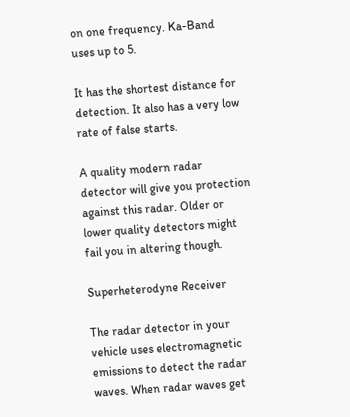on one frequency. Ka-Band uses up to 5.

It has the shortest distance for detection. It also has a very low rate of false starts.

A quality modern radar detector will give you protection against this radar. Older or lower quality detectors might fail you in altering though.

Superheterodyne Receiver

The radar detector in your vehicle uses electromagnetic emissions to detect the radar waves. When radar waves get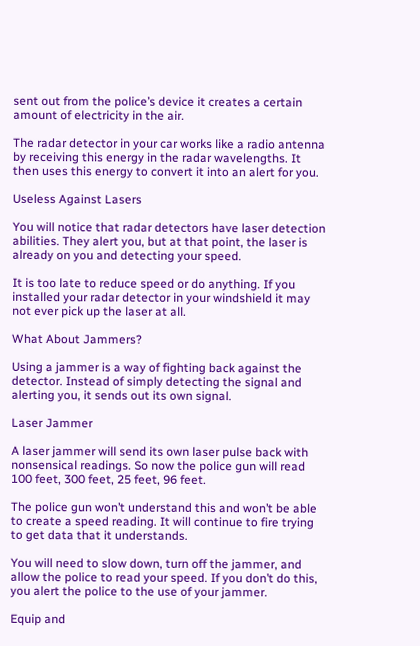sent out from the police’s device it creates a certain amount of electricity in the air.

The radar detector in your car works like a radio antenna by receiving this energy in the radar wavelengths. It then uses this energy to convert it into an alert for you.

Useless Against Lasers

You will notice that radar detectors have laser detection abilities. They alert you, but at that point, the laser is already on you and detecting your speed.

It is too late to reduce speed or do anything. If you installed your radar detector in your windshield it may not ever pick up the laser at all.

What About Jammers?

Using a jammer is a way of fighting back against the detector. Instead of simply detecting the signal and alerting you, it sends out its own signal.

Laser Jammer

A laser jammer will send its own laser pulse back with nonsensical readings. So now the police gun will read 100 feet, 300 feet, 25 feet, 96 feet.

The police gun won’t understand this and won’t be able to create a speed reading. It will continue to fire trying to get data that it understands.

You will need to slow down, turn off the jammer, and allow the police to read your speed. If you don’t do this, you alert the police to the use of your jammer.

Equip and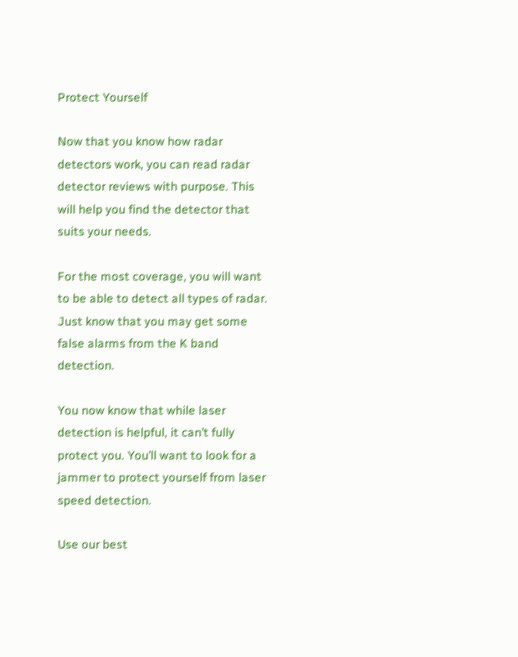Protect Yourself

Now that you know how radar detectors work, you can read radar detector reviews with purpose. This will help you find the detector that suits your needs.

For the most coverage, you will want to be able to detect all types of radar. Just know that you may get some false alarms from the K band detection.

You now know that while laser detection is helpful, it can’t fully protect you. You’ll want to look for a jammer to protect yourself from laser speed detection.

Use our best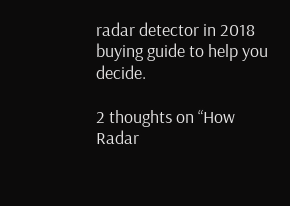radar detector in 2018 buying guide to help you decide.

2 thoughts on “How Radar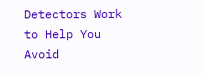Detectors Work to Help You Avoid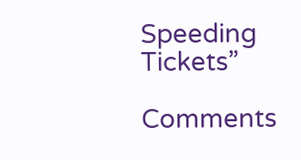Speeding Tickets”

Comments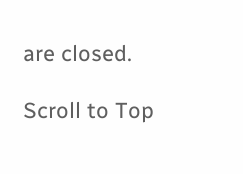are closed.

Scroll to Top